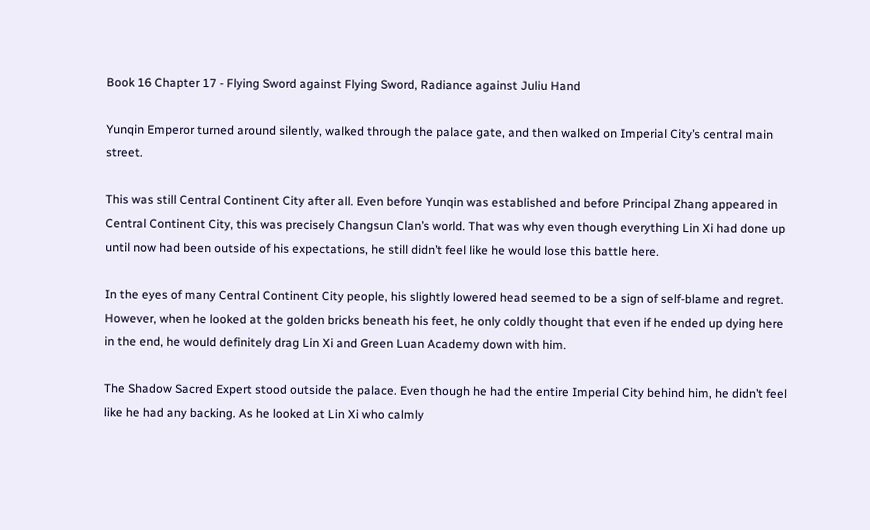Book 16 Chapter 17 - Flying Sword against Flying Sword, Radiance against Juliu Hand

Yunqin Emperor turned around silently, walked through the palace gate, and then walked on Imperial City’s central main street.

This was still Central Continent City after all. Even before Yunqin was established and before Principal Zhang appeared in Central Continent City, this was precisely Changsun Clan’s world. That was why even though everything Lin Xi had done up until now had been outside of his expectations, he still didn’t feel like he would lose this battle here.

In the eyes of many Central Continent City people, his slightly lowered head seemed to be a sign of self-blame and regret. However, when he looked at the golden bricks beneath his feet, he only coldly thought that even if he ended up dying here in the end, he would definitely drag Lin Xi and Green Luan Academy down with him.

The Shadow Sacred Expert stood outside the palace. Even though he had the entire Imperial City behind him, he didn’t feel like he had any backing. As he looked at Lin Xi who calmly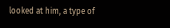looked at him, a type of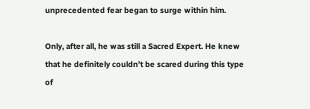unprecedented fear began to surge within him.

Only, after all, he was still a Sacred Expert. He knew that he definitely couldn’t be scared during this type of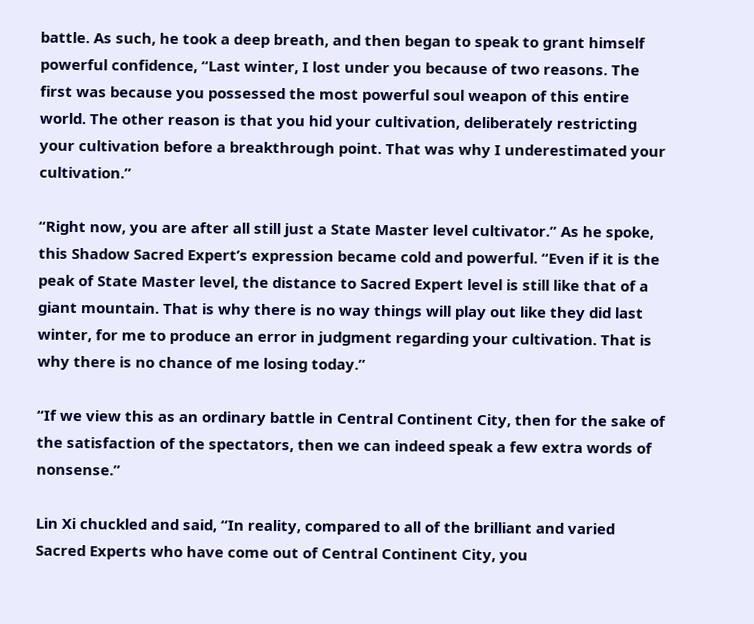battle. As such, he took a deep breath, and then began to speak to grant himself powerful confidence, “Last winter, I lost under you because of two reasons. The first was because you possessed the most powerful soul weapon of this entire world. The other reason is that you hid your cultivation, deliberately restricting your cultivation before a breakthrough point. That was why I underestimated your cultivation.”

“Right now, you are after all still just a State Master level cultivator.” As he spoke, this Shadow Sacred Expert’s expression became cold and powerful. “Even if it is the peak of State Master level, the distance to Sacred Expert level is still like that of a giant mountain. That is why there is no way things will play out like they did last winter, for me to produce an error in judgment regarding your cultivation. That is why there is no chance of me losing today.”

“If we view this as an ordinary battle in Central Continent City, then for the sake of the satisfaction of the spectators, then we can indeed speak a few extra words of nonsense.”

Lin Xi chuckled and said, “In reality, compared to all of the brilliant and varied Sacred Experts who have come out of Central Continent City, you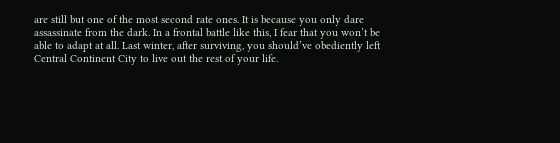are still but one of the most second rate ones. It is because you only dare assassinate from the dark. In a frontal battle like this, I fear that you won’t be able to adapt at all. Last winter, after surviving, you should’ve obediently left Central Continent City to live out the rest of your life.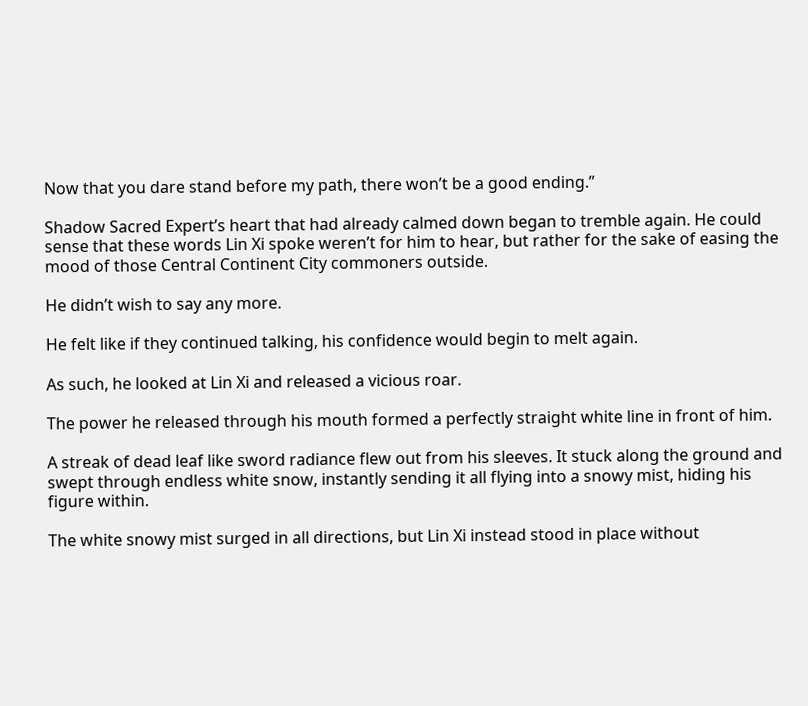Now that you dare stand before my path, there won’t be a good ending.”

Shadow Sacred Expert’s heart that had already calmed down began to tremble again. He could sense that these words Lin Xi spoke weren’t for him to hear, but rather for the sake of easing the mood of those Central Continent City commoners outside.

He didn’t wish to say any more.

He felt like if they continued talking, his confidence would begin to melt again.

As such, he looked at Lin Xi and released a vicious roar.

The power he released through his mouth formed a perfectly straight white line in front of him.

A streak of dead leaf like sword radiance flew out from his sleeves. It stuck along the ground and swept through endless white snow, instantly sending it all flying into a snowy mist, hiding his figure within.

The white snowy mist surged in all directions, but Lin Xi instead stood in place without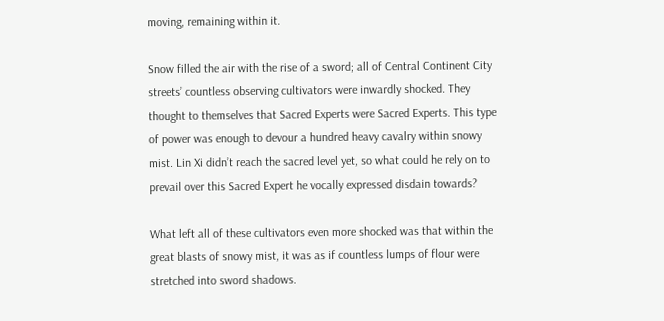moving, remaining within it.

Snow filled the air with the rise of a sword; all of Central Continent City streets’ countless observing cultivators were inwardly shocked. They thought to themselves that Sacred Experts were Sacred Experts. This type of power was enough to devour a hundred heavy cavalry within snowy mist. Lin Xi didn’t reach the sacred level yet, so what could he rely on to prevail over this Sacred Expert he vocally expressed disdain towards?

What left all of these cultivators even more shocked was that within the great blasts of snowy mist, it was as if countless lumps of flour were stretched into sword shadows.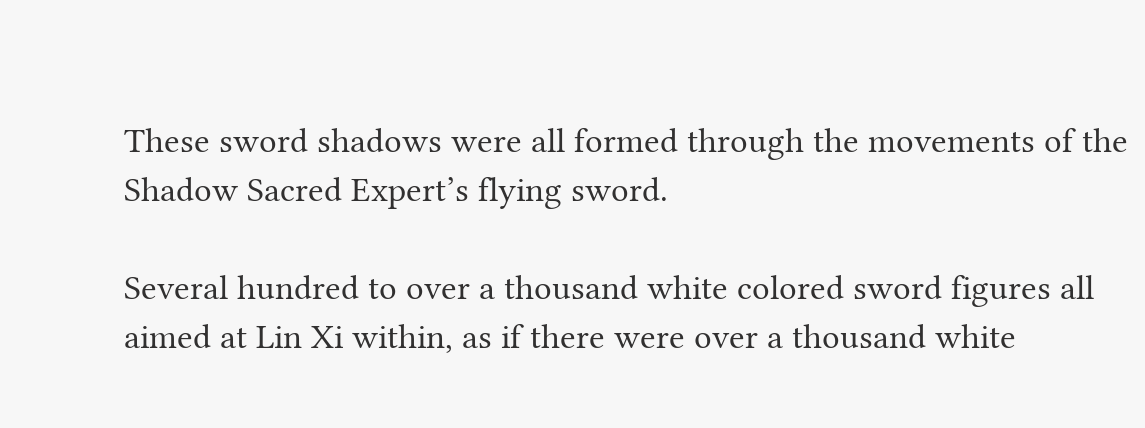These sword shadows were all formed through the movements of the Shadow Sacred Expert’s flying sword.

Several hundred to over a thousand white colored sword figures all aimed at Lin Xi within, as if there were over a thousand white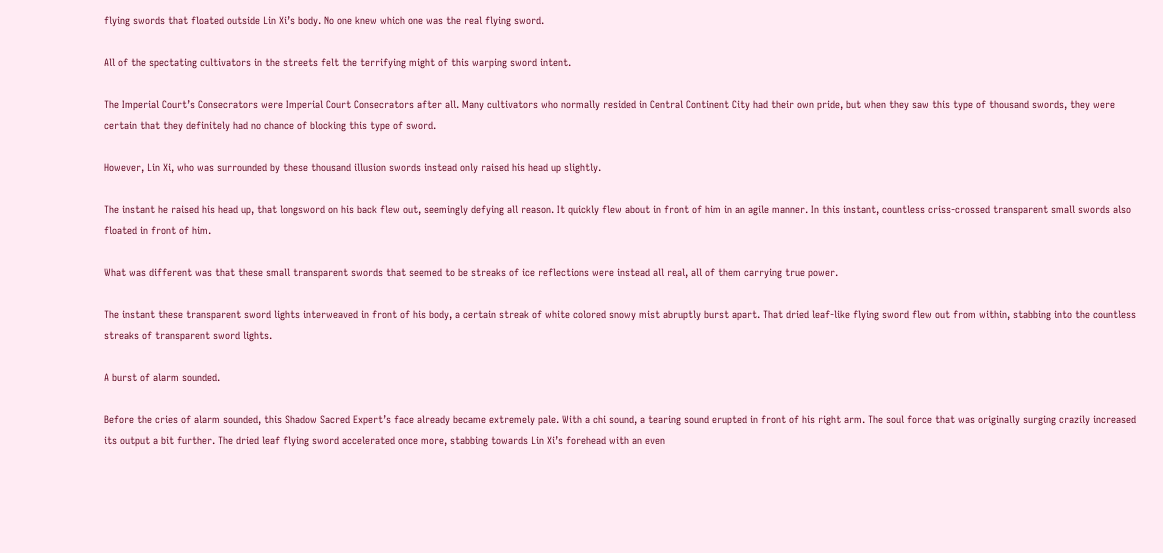flying swords that floated outside Lin Xi’s body. No one knew which one was the real flying sword.

All of the spectating cultivators in the streets felt the terrifying might of this warping sword intent.

The Imperial Court’s Consecrators were Imperial Court Consecrators after all. Many cultivators who normally resided in Central Continent City had their own pride, but when they saw this type of thousand swords, they were certain that they definitely had no chance of blocking this type of sword.

However, Lin Xi, who was surrounded by these thousand illusion swords instead only raised his head up slightly.

The instant he raised his head up, that longsword on his back flew out, seemingly defying all reason. It quickly flew about in front of him in an agile manner. In this instant, countless criss-crossed transparent small swords also floated in front of him.

What was different was that these small transparent swords that seemed to be streaks of ice reflections were instead all real, all of them carrying true power.

The instant these transparent sword lights interweaved in front of his body, a certain streak of white colored snowy mist abruptly burst apart. That dried leaf-like flying sword flew out from within, stabbing into the countless streaks of transparent sword lights.

A burst of alarm sounded.

Before the cries of alarm sounded, this Shadow Sacred Expert’s face already became extremely pale. With a chi sound, a tearing sound erupted in front of his right arm. The soul force that was originally surging crazily increased its output a bit further. The dried leaf flying sword accelerated once more, stabbing towards Lin Xi’s forehead with an even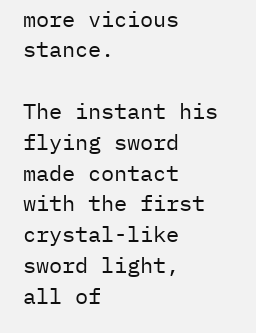more vicious stance.

The instant his flying sword made contact with the first crystal-like sword light, all of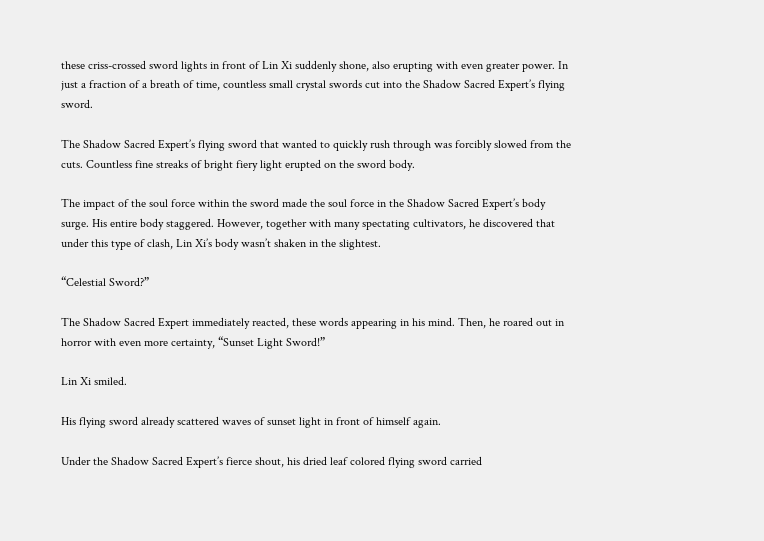these criss-crossed sword lights in front of Lin Xi suddenly shone, also erupting with even greater power. In just a fraction of a breath of time, countless small crystal swords cut into the Shadow Sacred Expert’s flying sword.

The Shadow Sacred Expert’s flying sword that wanted to quickly rush through was forcibly slowed from the cuts. Countless fine streaks of bright fiery light erupted on the sword body.

The impact of the soul force within the sword made the soul force in the Shadow Sacred Expert’s body surge. His entire body staggered. However, together with many spectating cultivators, he discovered that under this type of clash, Lin Xi’s body wasn’t shaken in the slightest.

“Celestial Sword?”

The Shadow Sacred Expert immediately reacted, these words appearing in his mind. Then, he roared out in horror with even more certainty, “Sunset Light Sword!”

Lin Xi smiled.

His flying sword already scattered waves of sunset light in front of himself again.

Under the Shadow Sacred Expert’s fierce shout, his dried leaf colored flying sword carried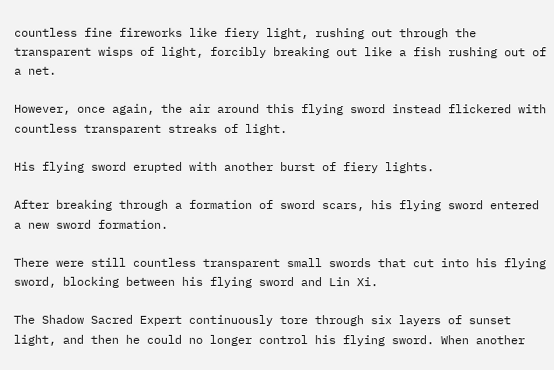countless fine fireworks like fiery light, rushing out through the transparent wisps of light, forcibly breaking out like a fish rushing out of a net.

However, once again, the air around this flying sword instead flickered with countless transparent streaks of light.

His flying sword erupted with another burst of fiery lights.

After breaking through a formation of sword scars, his flying sword entered a new sword formation.

There were still countless transparent small swords that cut into his flying sword, blocking between his flying sword and Lin Xi.

The Shadow Sacred Expert continuously tore through six layers of sunset light, and then he could no longer control his flying sword. When another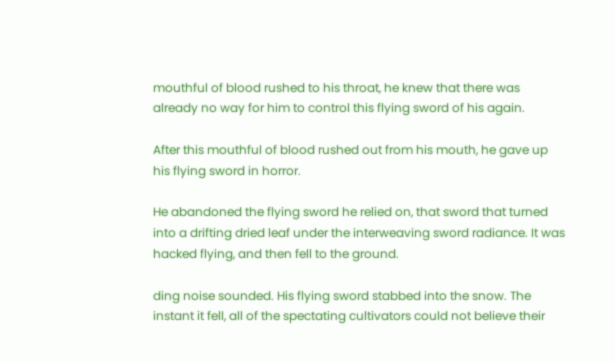mouthful of blood rushed to his throat, he knew that there was already no way for him to control this flying sword of his again.

After this mouthful of blood rushed out from his mouth, he gave up his flying sword in horror.

He abandoned the flying sword he relied on, that sword that turned into a drifting dried leaf under the interweaving sword radiance. It was hacked flying, and then fell to the ground.

ding noise sounded. His flying sword stabbed into the snow. The instant it fell, all of the spectating cultivators could not believe their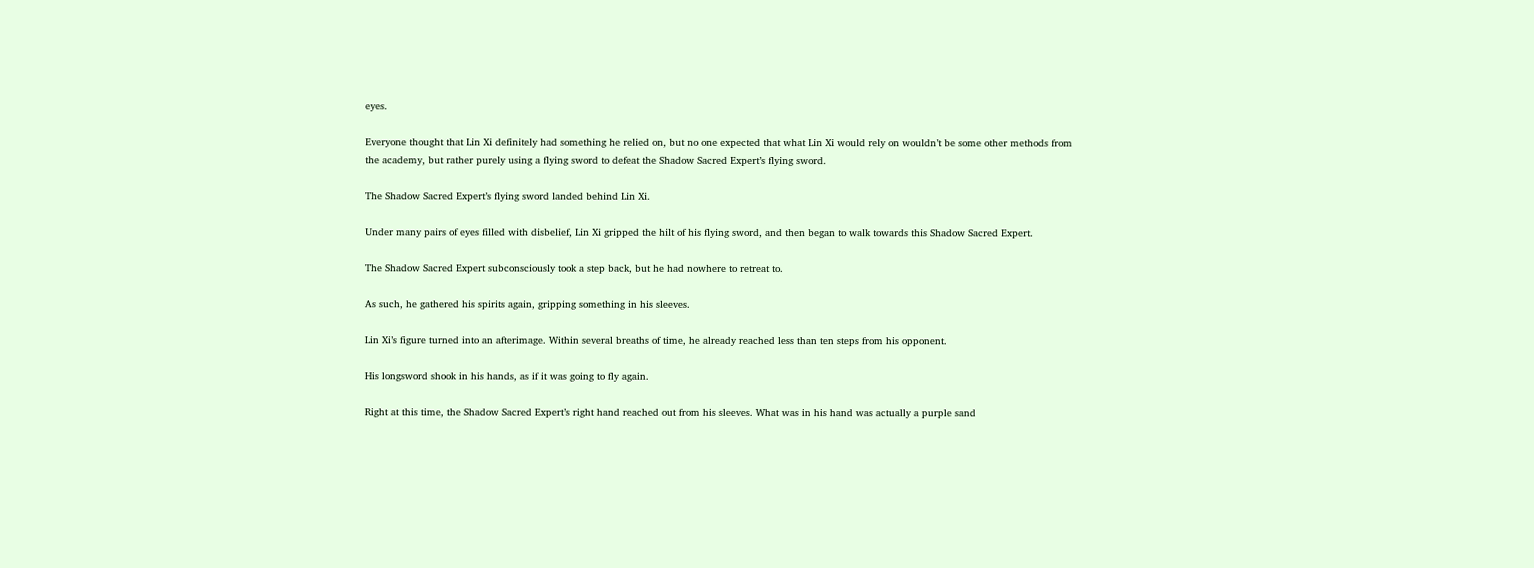eyes.

Everyone thought that Lin Xi definitely had something he relied on, but no one expected that what Lin Xi would rely on wouldn’t be some other methods from the academy, but rather purely using a flying sword to defeat the Shadow Sacred Expert’s flying sword.

The Shadow Sacred Expert’s flying sword landed behind Lin Xi.

Under many pairs of eyes filled with disbelief, Lin Xi gripped the hilt of his flying sword, and then began to walk towards this Shadow Sacred Expert.

The Shadow Sacred Expert subconsciously took a step back, but he had nowhere to retreat to.

As such, he gathered his spirits again, gripping something in his sleeves.

Lin Xi’s figure turned into an afterimage. Within several breaths of time, he already reached less than ten steps from his opponent.

His longsword shook in his hands, as if it was going to fly again.

Right at this time, the Shadow Sacred Expert’s right hand reached out from his sleeves. What was in his hand was actually a purple sand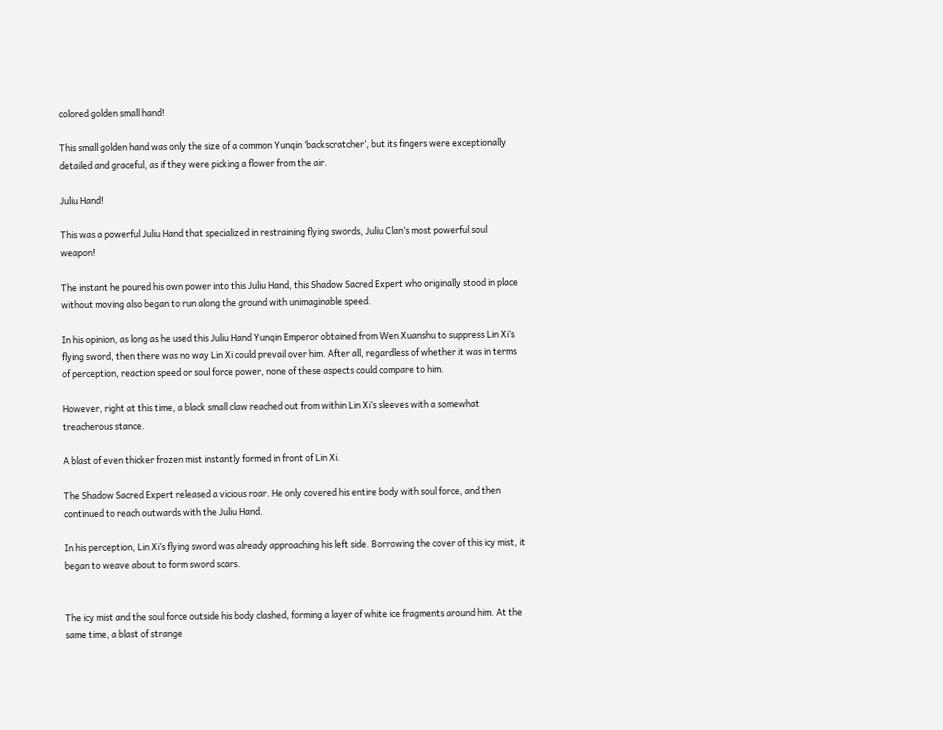colored golden small hand!

This small golden hand was only the size of a common Yunqin ‘backscratcher’, but its fingers were exceptionally detailed and graceful, as if they were picking a flower from the air.

Juliu Hand!

This was a powerful Juliu Hand that specialized in restraining flying swords, Juliu Clan’s most powerful soul weapon!

The instant he poured his own power into this Juliu Hand, this Shadow Sacred Expert who originally stood in place without moving also began to run along the ground with unimaginable speed.

In his opinion, as long as he used this Juliu Hand Yunqin Emperor obtained from Wen Xuanshu to suppress Lin Xi’s flying sword, then there was no way Lin Xi could prevail over him. After all, regardless of whether it was in terms of perception, reaction speed or soul force power, none of these aspects could compare to him.

However, right at this time, a black small claw reached out from within Lin Xi’s sleeves with a somewhat treacherous stance.

A blast of even thicker frozen mist instantly formed in front of Lin Xi.

The Shadow Sacred Expert released a vicious roar. He only covered his entire body with soul force, and then continued to reach outwards with the Juliu Hand.

In his perception, Lin Xi’s flying sword was already approaching his left side. Borrowing the cover of this icy mist, it began to weave about to form sword scars.


The icy mist and the soul force outside his body clashed, forming a layer of white ice fragments around him. At the same time, a blast of strange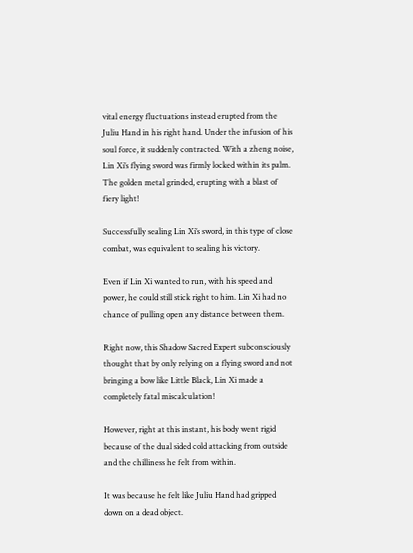vital energy fluctuations instead erupted from the Juliu Hand in his right hand. Under the infusion of his soul force, it suddenly contracted. With a zheng noise, Lin Xi’s flying sword was firmly locked within its palm. The golden metal grinded, erupting with a blast of fiery light!

Successfully sealing Lin Xi’s sword, in this type of close combat, was equivalent to sealing his victory.

Even if Lin Xi wanted to run, with his speed and power, he could still stick right to him. Lin Xi had no chance of pulling open any distance between them.

Right now, this Shadow Sacred Expert subconsciously thought that by only relying on a flying sword and not bringing a bow like Little Black, Lin Xi made a completely fatal miscalculation!

However, right at this instant, his body went rigid because of the dual sided cold attacking from outside and the chilliness he felt from within.

It was because he felt like Juliu Hand had gripped down on a dead object.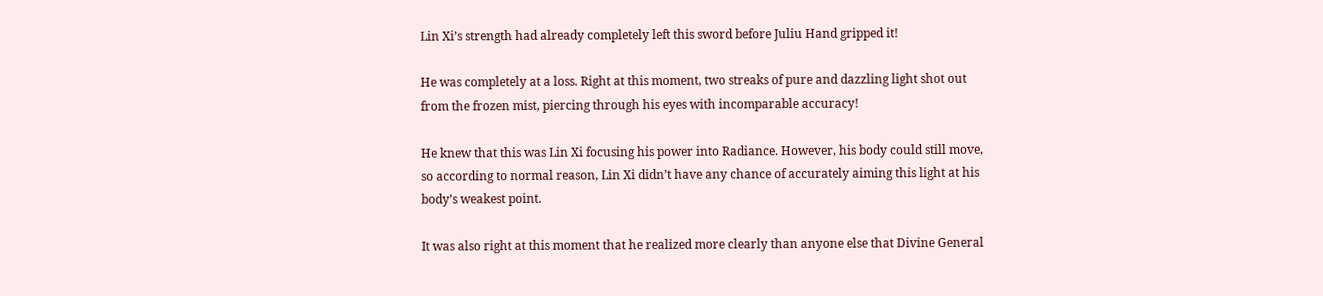Lin Xi’s strength had already completely left this sword before Juliu Hand gripped it!

He was completely at a loss. Right at this moment, two streaks of pure and dazzling light shot out from the frozen mist, piercing through his eyes with incomparable accuracy!

He knew that this was Lin Xi focusing his power into Radiance. However, his body could still move, so according to normal reason, Lin Xi didn’t have any chance of accurately aiming this light at his body’s weakest point.

It was also right at this moment that he realized more clearly than anyone else that Divine General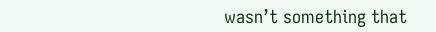wasn’t something that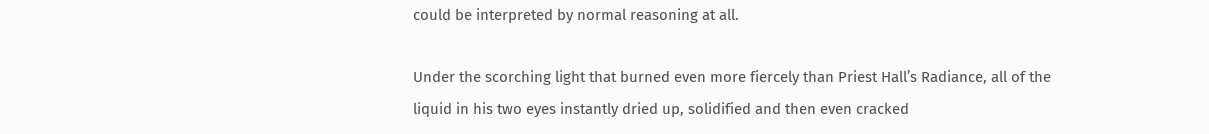could be interpreted by normal reasoning at all.

Under the scorching light that burned even more fiercely than Priest Hall’s Radiance, all of the liquid in his two eyes instantly dried up, solidified and then even cracked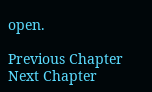open.

Previous Chapter Next Chapter